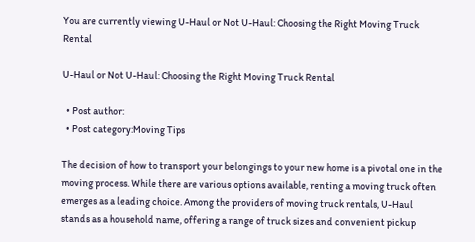You are currently viewing U-Haul or Not U-Haul: Choosing the Right Moving Truck Rental

U-Haul or Not U-Haul: Choosing the Right Moving Truck Rental

  • Post author:
  • Post category:Moving Tips

The decision of how to transport your belongings to your new home is a pivotal one in the moving process. While there are various options available, renting a moving truck often emerges as a leading choice. Among the providers of moving truck rentals, U-Haul stands as a household name, offering a range of truck sizes and convenient pickup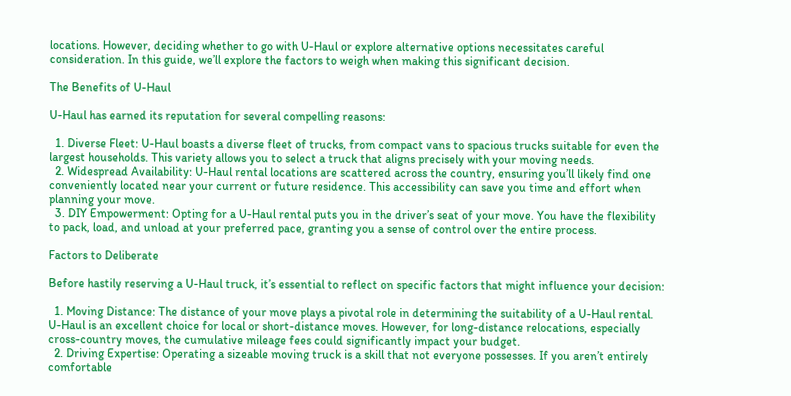locations. However, deciding whether to go with U-Haul or explore alternative options necessitates careful consideration. In this guide, we’ll explore the factors to weigh when making this significant decision.

The Benefits of U-Haul

U-Haul has earned its reputation for several compelling reasons:

  1. Diverse Fleet: U-Haul boasts a diverse fleet of trucks, from compact vans to spacious trucks suitable for even the largest households. This variety allows you to select a truck that aligns precisely with your moving needs.
  2. Widespread Availability: U-Haul rental locations are scattered across the country, ensuring you’ll likely find one conveniently located near your current or future residence. This accessibility can save you time and effort when planning your move.
  3. DIY Empowerment: Opting for a U-Haul rental puts you in the driver’s seat of your move. You have the flexibility to pack, load, and unload at your preferred pace, granting you a sense of control over the entire process.

Factors to Deliberate

Before hastily reserving a U-Haul truck, it’s essential to reflect on specific factors that might influence your decision:

  1. Moving Distance: The distance of your move plays a pivotal role in determining the suitability of a U-Haul rental. U-Haul is an excellent choice for local or short-distance moves. However, for long-distance relocations, especially cross-country moves, the cumulative mileage fees could significantly impact your budget.
  2. Driving Expertise: Operating a sizeable moving truck is a skill that not everyone possesses. If you aren’t entirely comfortable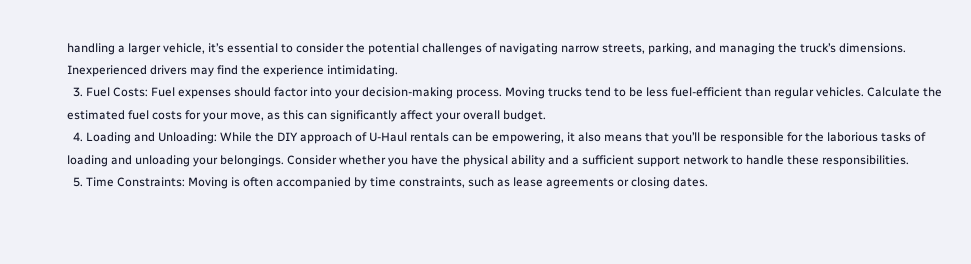handling a larger vehicle, it’s essential to consider the potential challenges of navigating narrow streets, parking, and managing the truck’s dimensions. Inexperienced drivers may find the experience intimidating.
  3. Fuel Costs: Fuel expenses should factor into your decision-making process. Moving trucks tend to be less fuel-efficient than regular vehicles. Calculate the estimated fuel costs for your move, as this can significantly affect your overall budget.
  4. Loading and Unloading: While the DIY approach of U-Haul rentals can be empowering, it also means that you’ll be responsible for the laborious tasks of loading and unloading your belongings. Consider whether you have the physical ability and a sufficient support network to handle these responsibilities.
  5. Time Constraints: Moving is often accompanied by time constraints, such as lease agreements or closing dates.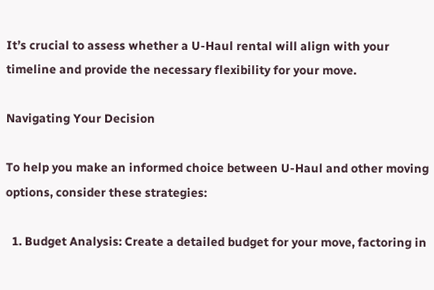It’s crucial to assess whether a U-Haul rental will align with your timeline and provide the necessary flexibility for your move.

Navigating Your Decision

To help you make an informed choice between U-Haul and other moving options, consider these strategies:

  1. Budget Analysis: Create a detailed budget for your move, factoring in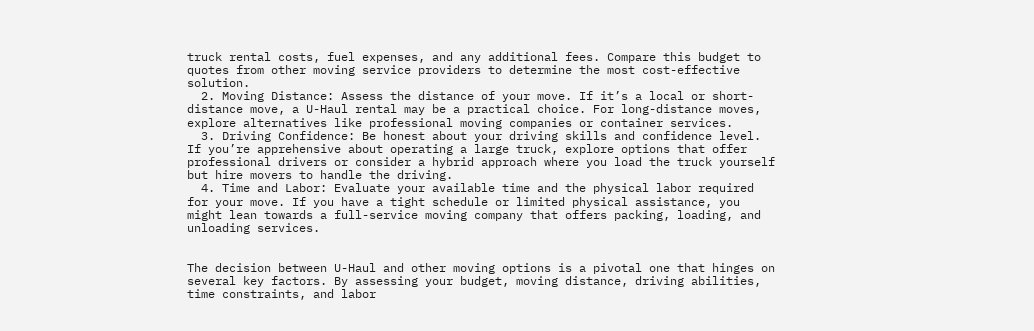truck rental costs, fuel expenses, and any additional fees. Compare this budget to quotes from other moving service providers to determine the most cost-effective solution.
  2. Moving Distance: Assess the distance of your move. If it’s a local or short-distance move, a U-Haul rental may be a practical choice. For long-distance moves, explore alternatives like professional moving companies or container services.
  3. Driving Confidence: Be honest about your driving skills and confidence level. If you’re apprehensive about operating a large truck, explore options that offer professional drivers or consider a hybrid approach where you load the truck yourself but hire movers to handle the driving.
  4. Time and Labor: Evaluate your available time and the physical labor required for your move. If you have a tight schedule or limited physical assistance, you might lean towards a full-service moving company that offers packing, loading, and unloading services.


The decision between U-Haul and other moving options is a pivotal one that hinges on several key factors. By assessing your budget, moving distance, driving abilities, time constraints, and labor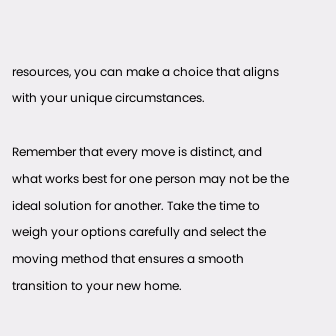resources, you can make a choice that aligns with your unique circumstances.

Remember that every move is distinct, and what works best for one person may not be the ideal solution for another. Take the time to weigh your options carefully and select the moving method that ensures a smooth transition to your new home.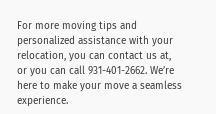For more moving tips and personalized assistance with your relocation, you can contact us at, or you can call 931-401-2662. We’re here to make your move a seamless experience.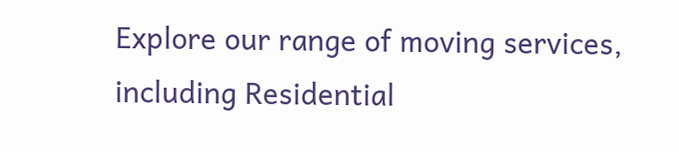Explore our range of moving services, including Residential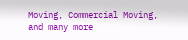Moving, Commercial Moving, and many more